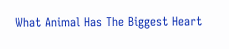What Animal Has The Biggest Heart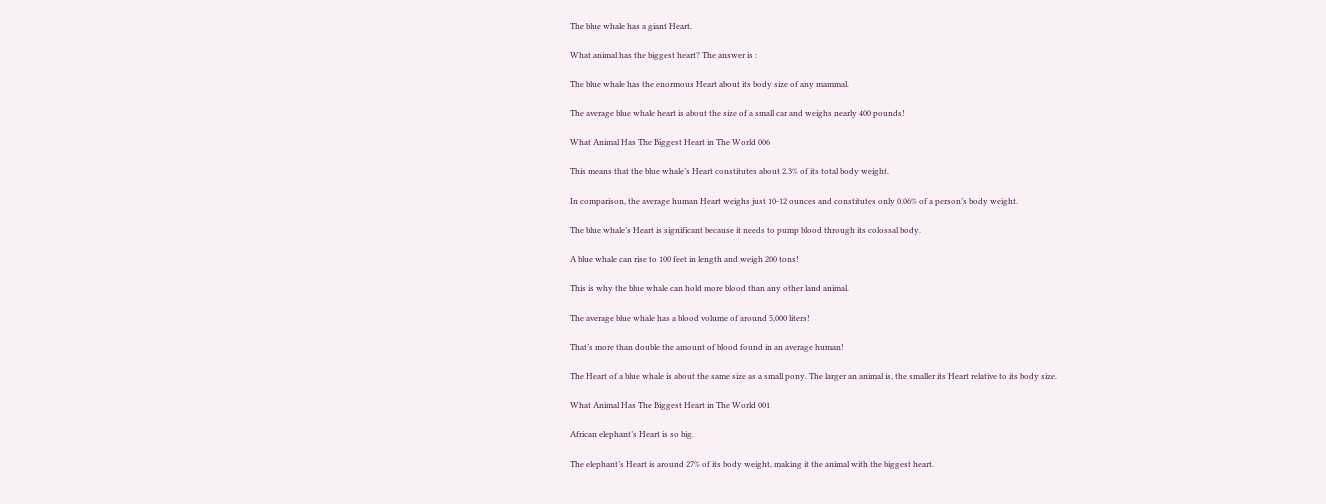The blue whale has a giant Heart.

What animal has the biggest heart? The answer is :

The blue whale has the enormous Heart about its body size of any mammal.

The average blue whale heart is about the size of a small car and weighs nearly 400 pounds!

What Animal Has The Biggest Heart in The World 006

This means that the blue whale’s Heart constitutes about 2.3% of its total body weight.

In comparison, the average human Heart weighs just 10-12 ounces and constitutes only 0.06% of a person’s body weight.

The blue whale’s Heart is significant because it needs to pump blood through its colossal body.

A blue whale can rise to 100 feet in length and weigh 200 tons!

This is why the blue whale can hold more blood than any other land animal.

The average blue whale has a blood volume of around 5,000 liters!

That’s more than double the amount of blood found in an average human!

The Heart of a blue whale is about the same size as a small pony. The larger an animal is, the smaller its Heart relative to its body size.

What Animal Has The Biggest Heart in The World 001

African elephant’s Heart is so big.

The elephant’s Heart is around 27% of its body weight, making it the animal with the biggest heart.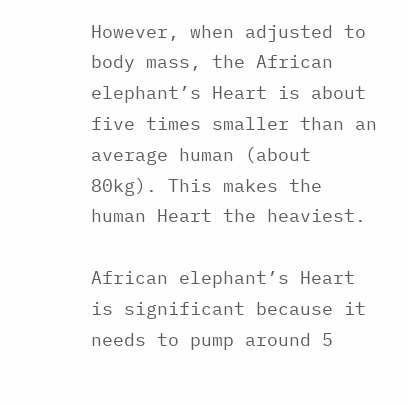However, when adjusted to body mass, the African elephant’s Heart is about five times smaller than an average human (about 80kg). This makes the human Heart the heaviest.

African elephant’s Heart is significant because it needs to pump around 5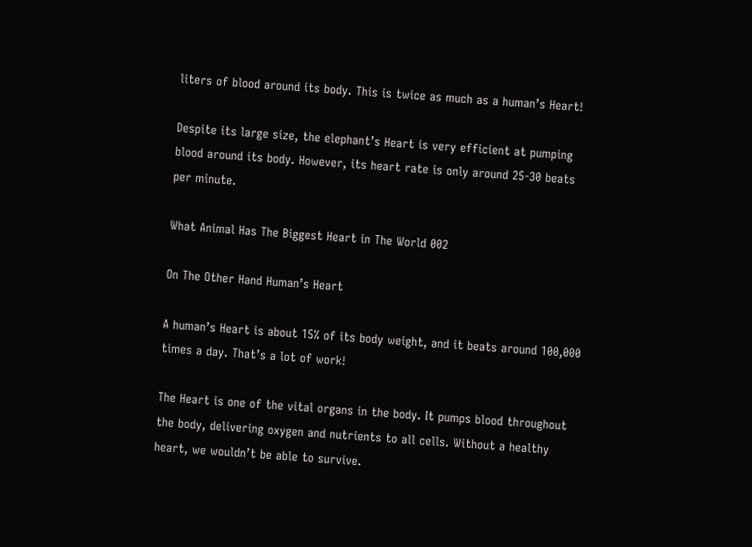liters of blood around its body. This is twice as much as a human’s Heart!

Despite its large size, the elephant’s Heart is very efficient at pumping blood around its body. However, its heart rate is only around 25-30 beats per minute.

What Animal Has The Biggest Heart in The World 002

On The Other Hand Human’s Heart

A human’s Heart is about 15% of its body weight, and it beats around 100,000 times a day. That’s a lot of work!

The Heart is one of the vital organs in the body. It pumps blood throughout the body, delivering oxygen and nutrients to all cells. Without a healthy heart, we wouldn’t be able to survive.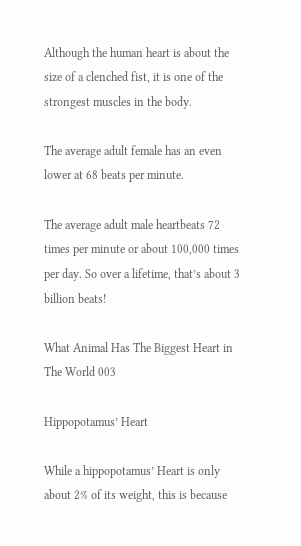Although the human heart is about the size of a clenched fist, it is one of the strongest muscles in the body.

The average adult female has an even lower at 68 beats per minute.

The average adult male heartbeats 72 times per minute or about 100,000 times per day. So over a lifetime, that’s about 3 billion beats!

What Animal Has The Biggest Heart in The World 003

Hippopotamus’ Heart

While a hippopotamus’ Heart is only about 2% of its weight, this is because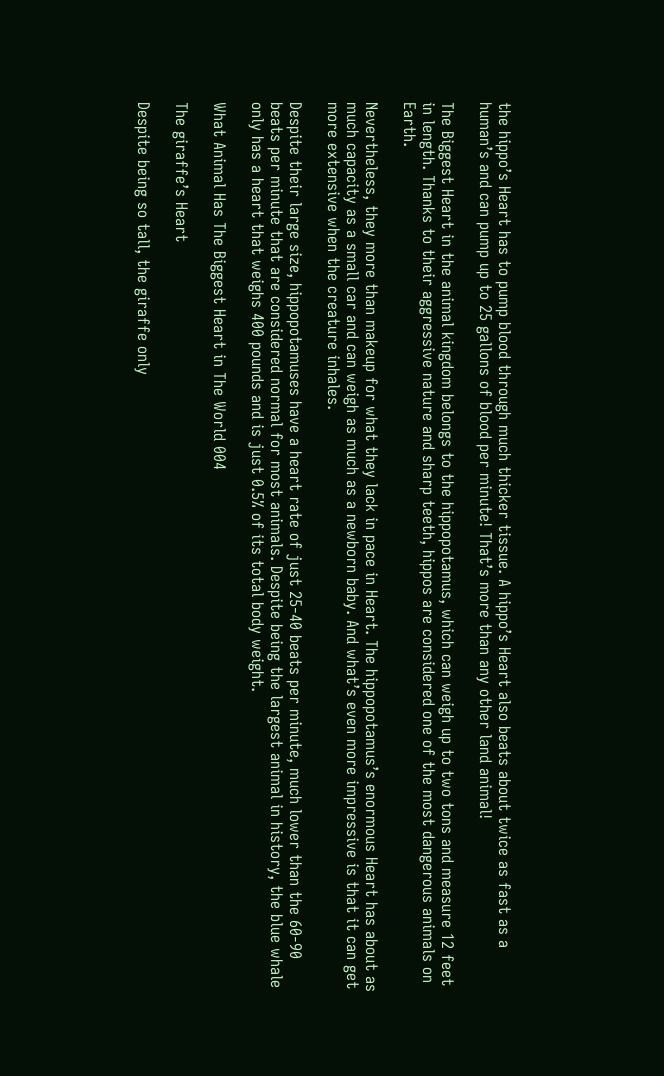the hippo’s Heart has to pump blood through much thicker tissue. A hippo’s Heart also beats about twice as fast as a human’s and can pump up to 25 gallons of blood per minute! That’s more than any other land animal!

The Biggest Heart in the animal kingdom belongs to the hippopotamus, which can weigh up to two tons and measure 12 feet in length. Thanks to their aggressive nature and sharp teeth, hippos are considered one of the most dangerous animals on Earth.

Nevertheless, they more than makeup for what they lack in pace in Heart. The hippopotamus’s enormous Heart has about as much capacity as a small car and can weigh as much as a newborn baby. And what’s even more impressive is that it can get more extensive when the creature inhales.

Despite their large size, hippopotamuses have a heart rate of just 25-40 beats per minute, much lower than the 60-90 beats per minute that are considered normal for most animals. Despite being the largest animal in history, the blue whale only has a heart that weighs 400 pounds and is just 0.5% of its total body weight.

What Animal Has The Biggest Heart in The World 004

The giraffe’s Heart

Despite being so tall, the giraffe only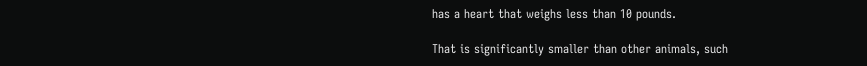has a heart that weighs less than 10 pounds.

That is significantly smaller than other animals, such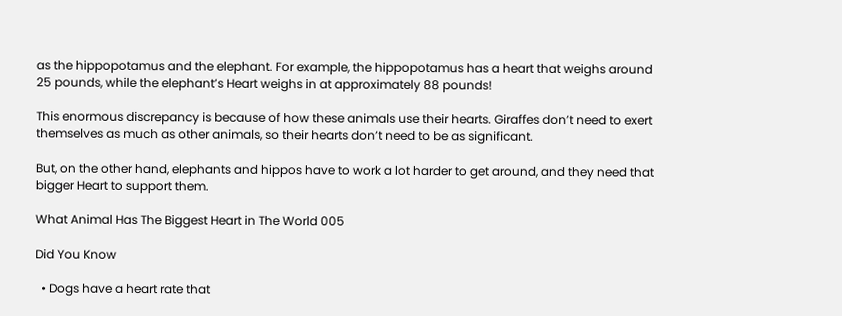as the hippopotamus and the elephant. For example, the hippopotamus has a heart that weighs around 25 pounds, while the elephant’s Heart weighs in at approximately 88 pounds!

This enormous discrepancy is because of how these animals use their hearts. Giraffes don’t need to exert themselves as much as other animals, so their hearts don’t need to be as significant.

But, on the other hand, elephants and hippos have to work a lot harder to get around, and they need that bigger Heart to support them.

What Animal Has The Biggest Heart in The World 005

Did You Know

  • Dogs have a heart rate that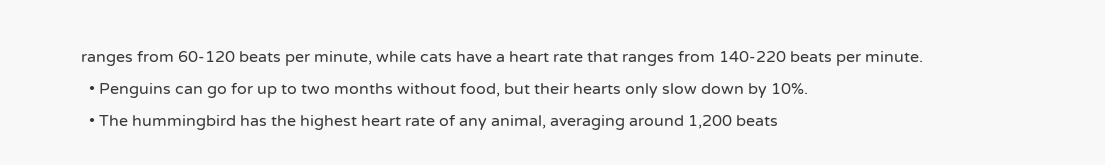ranges from 60-120 beats per minute, while cats have a heart rate that ranges from 140-220 beats per minute.
  • Penguins can go for up to two months without food, but their hearts only slow down by 10%.
  • The hummingbird has the highest heart rate of any animal, averaging around 1,200 beats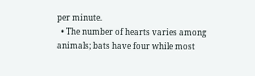per minute.
  • The number of hearts varies among animals; bats have four while most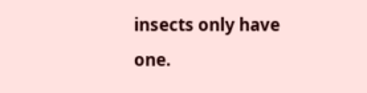insects only have one.